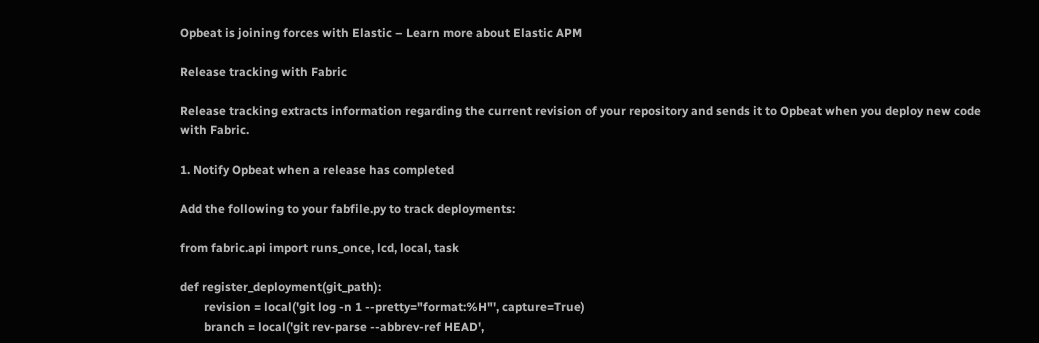Opbeat is joining forces with Elastic – Learn more about Elastic APM

Release tracking with Fabric

Release tracking extracts information regarding the current revision of your repository and sends it to Opbeat when you deploy new code with Fabric.

1. Notify Opbeat when a release has completed

Add the following to your fabfile.py to track deployments:

from fabric.api import runs_once, lcd, local, task

def register_deployment(git_path):
        revision = local('git log -n 1 --pretty="format:%H"', capture=True)
        branch = local('git rev-parse --abbrev-ref HEAD',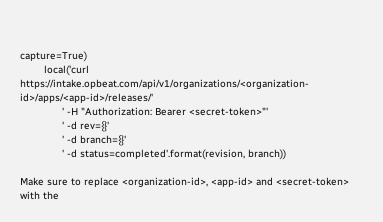capture=True)
        local('curl https://intake.opbeat.com/api/v1/organizations/<organization-id>/apps/<app-id>/releases/'
              ' -H "Authorization: Bearer <secret-token>"'
              ' -d rev={}'
              ' -d branch={}'
              ' -d status=completed'.format(revision, branch))

Make sure to replace <organization-id>, <app-id> and <secret-token> with the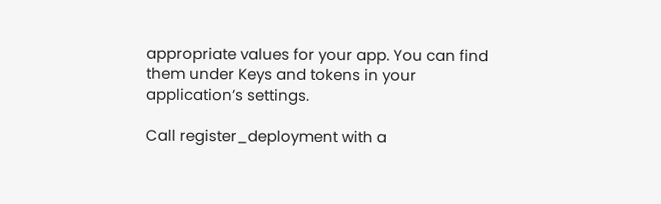appropriate values for your app. You can find them under Keys and tokens in your application’s settings.

Call register_deployment with a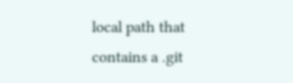local path that contains a .git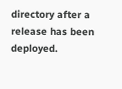directory after a release has been deployed.